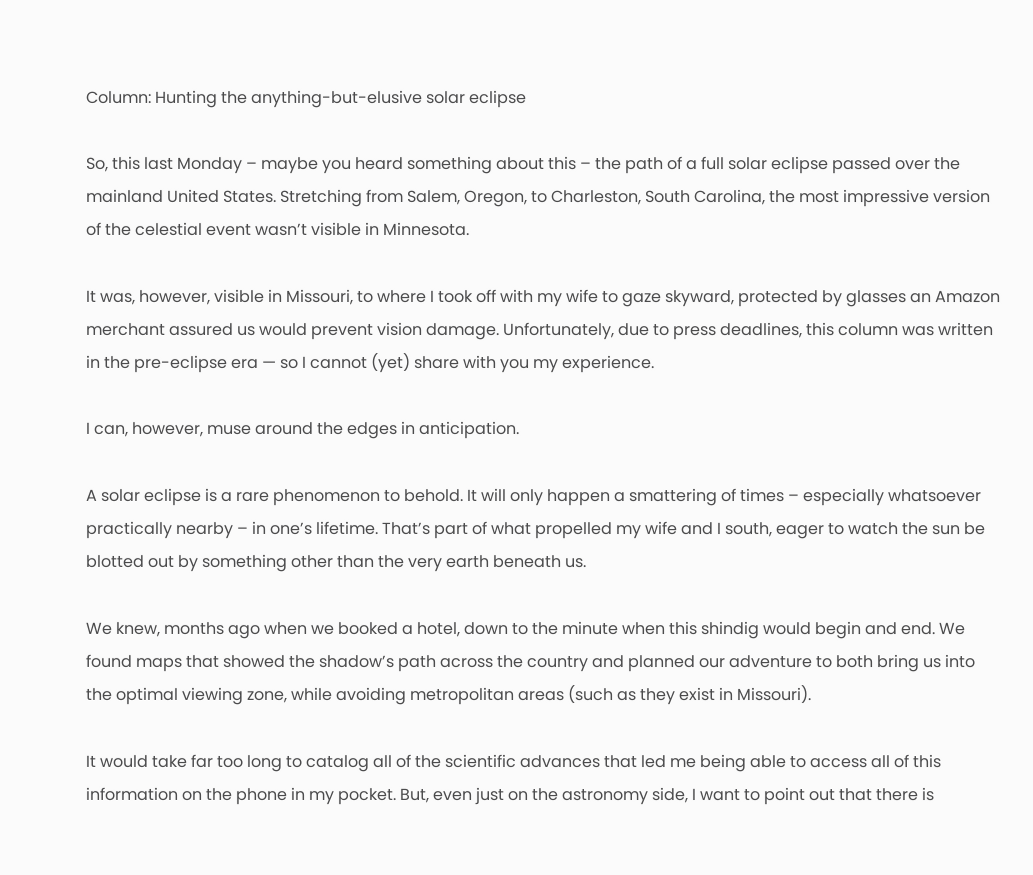Column: Hunting the anything-but-elusive solar eclipse

So, this last Monday – maybe you heard something about this – the path of a full solar eclipse passed over the mainland United States. Stretching from Salem, Oregon, to Charleston, South Carolina, the most impressive version of the celestial event wasn’t visible in Minnesota.

It was, however, visible in Missouri, to where I took off with my wife to gaze skyward, protected by glasses an Amazon merchant assured us would prevent vision damage. Unfortunately, due to press deadlines, this column was written in the pre-eclipse era — so I cannot (yet) share with you my experience.

I can, however, muse around the edges in anticipation.

A solar eclipse is a rare phenomenon to behold. It will only happen a smattering of times – especially whatsoever practically nearby – in one’s lifetime. That’s part of what propelled my wife and I south, eager to watch the sun be blotted out by something other than the very earth beneath us.

We knew, months ago when we booked a hotel, down to the minute when this shindig would begin and end. We found maps that showed the shadow’s path across the country and planned our adventure to both bring us into the optimal viewing zone, while avoiding metropolitan areas (such as they exist in Missouri).

It would take far too long to catalog all of the scientific advances that led me being able to access all of this information on the phone in my pocket. But, even just on the astronomy side, I want to point out that there is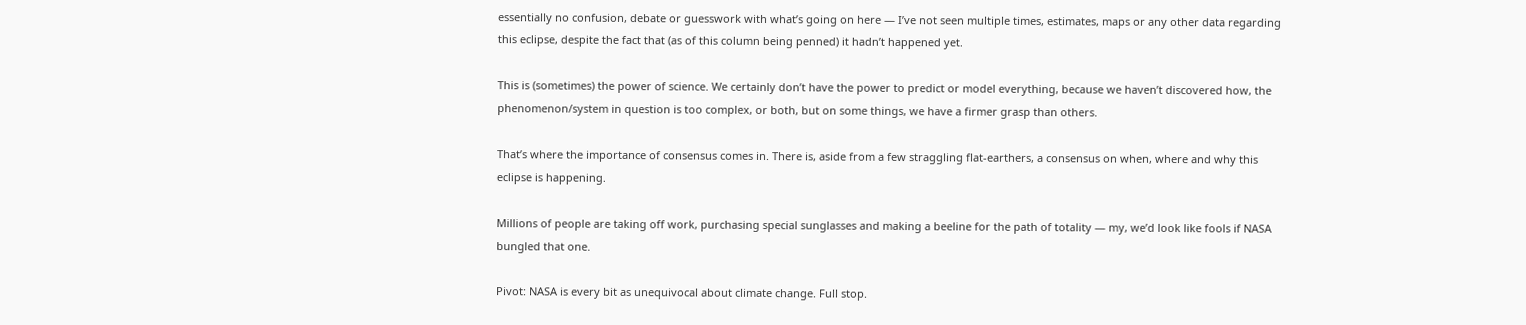essentially no confusion, debate or guesswork with what’s going on here — I’ve not seen multiple times, estimates, maps or any other data regarding this eclipse, despite the fact that (as of this column being penned) it hadn’t happened yet.

This is (sometimes) the power of science. We certainly don’t have the power to predict or model everything, because we haven’t discovered how, the phenomenon/system in question is too complex, or both, but on some things, we have a firmer grasp than others.

That’s where the importance of consensus comes in. There is, aside from a few straggling flat-earthers, a consensus on when, where and why this eclipse is happening.

Millions of people are taking off work, purchasing special sunglasses and making a beeline for the path of totality — my, we’d look like fools if NASA bungled that one.

Pivot: NASA is every bit as unequivocal about climate change. Full stop.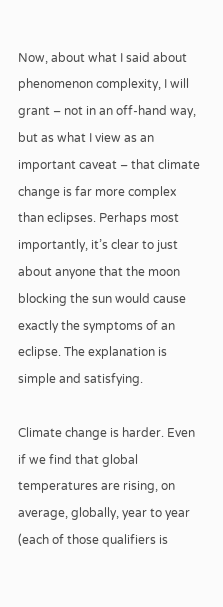Now, about what I said about phenomenon complexity, I will grant – not in an off-hand way, but as what I view as an important caveat – that climate change is far more complex than eclipses. Perhaps most importantly, it’s clear to just about anyone that the moon blocking the sun would cause exactly the symptoms of an eclipse. The explanation is simple and satisfying.

Climate change is harder. Even if we find that global temperatures are rising, on average, globally, year to year (each of those qualifiers is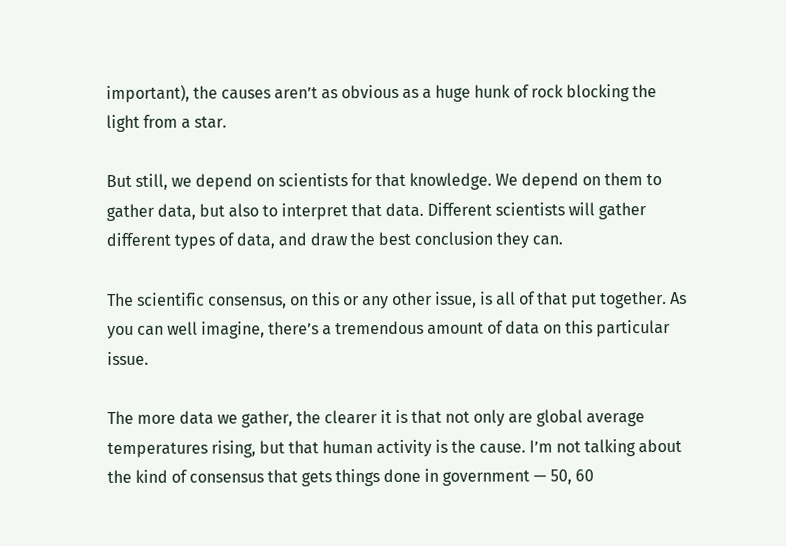important), the causes aren’t as obvious as a huge hunk of rock blocking the light from a star.

But still, we depend on scientists for that knowledge. We depend on them to gather data, but also to interpret that data. Different scientists will gather different types of data, and draw the best conclusion they can.

The scientific consensus, on this or any other issue, is all of that put together. As you can well imagine, there’s a tremendous amount of data on this particular issue.

The more data we gather, the clearer it is that not only are global average temperatures rising, but that human activity is the cause. I’m not talking about the kind of consensus that gets things done in government — 50, 60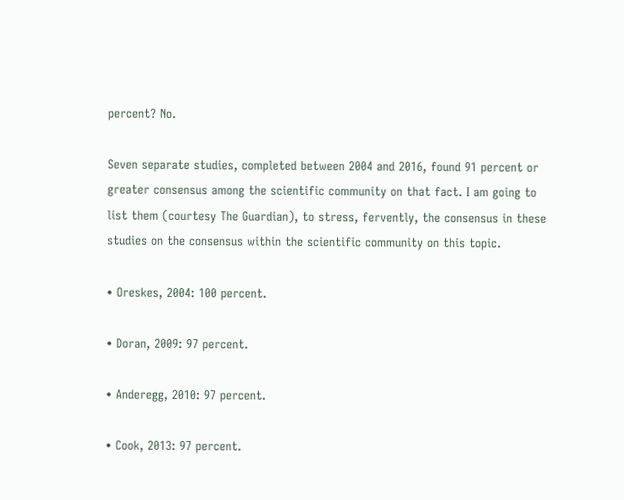percent? No.

Seven separate studies, completed between 2004 and 2016, found 91 percent or greater consensus among the scientific community on that fact. I am going to list them (courtesy The Guardian), to stress, fervently, the consensus in these studies on the consensus within the scientific community on this topic.

• Oreskes, 2004: 100 percent.

• Doran, 2009: 97 percent.

• Anderegg, 2010: 97 percent.

• Cook, 2013: 97 percent.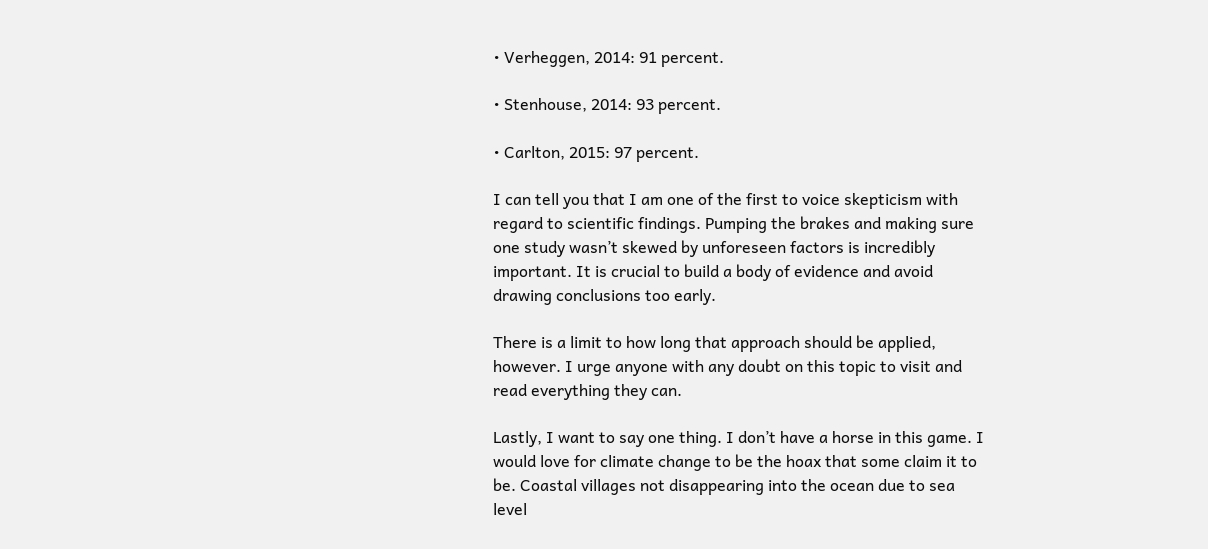• Verheggen, 2014: 91 percent.

• Stenhouse, 2014: 93 percent.

• Carlton, 2015: 97 percent.

I can tell you that I am one of the first to voice skepticism with regard to scientific findings. Pumping the brakes and making sure one study wasn’t skewed by unforeseen factors is incredibly important. It is crucial to build a body of evidence and avoid drawing conclusions too early.

There is a limit to how long that approach should be applied, however. I urge anyone with any doubt on this topic to visit and read everything they can.

Lastly, I want to say one thing. I don’t have a horse in this game. I would love for climate change to be the hoax that some claim it to be. Coastal villages not disappearing into the ocean due to sea level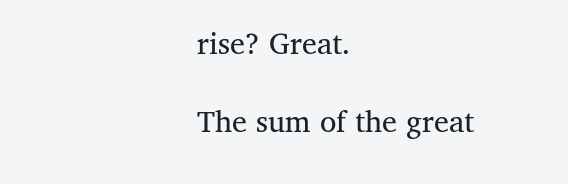rise? Great.

The sum of the great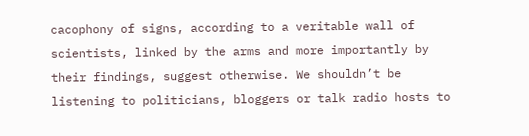cacophony of signs, according to a veritable wall of scientists, linked by the arms and more importantly by their findings, suggest otherwise. We shouldn’t be listening to politicians, bloggers or talk radio hosts to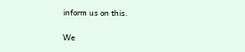inform us on this.

We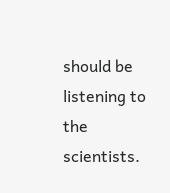should be listening to the scientists.